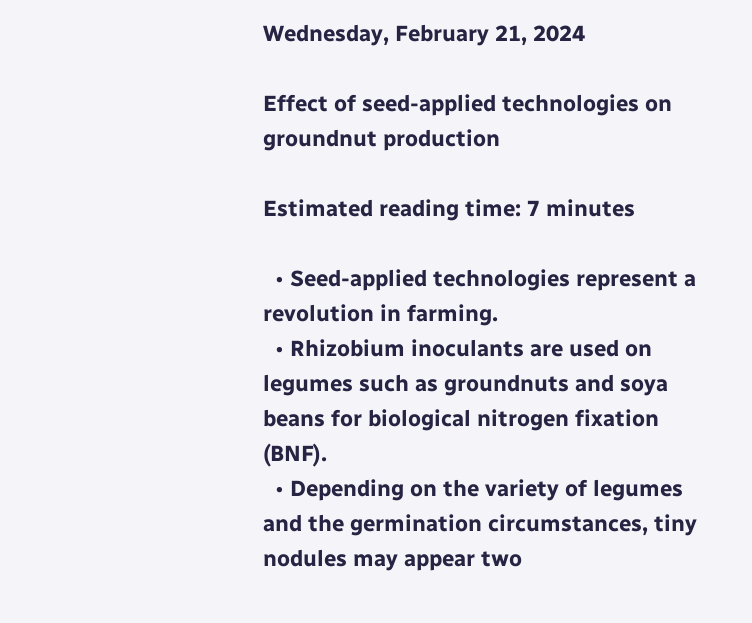Wednesday, February 21, 2024

Effect of seed-applied technologies on groundnut production

Estimated reading time: 7 minutes

  • Seed-applied technologies represent a revolution in farming.
  • Rhizobium inoculants are used on legumes such as groundnuts and soya beans for biological nitrogen fixation (BNF).
  • Depending on the variety of legumes and the germination circumstances, tiny nodules may appear two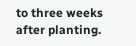to three weeks after planting.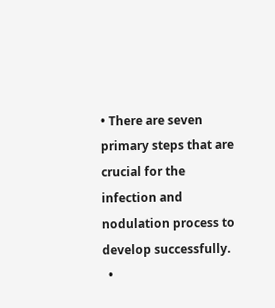• There are seven primary steps that are crucial for the infection and nodulation process to develop successfully.
  •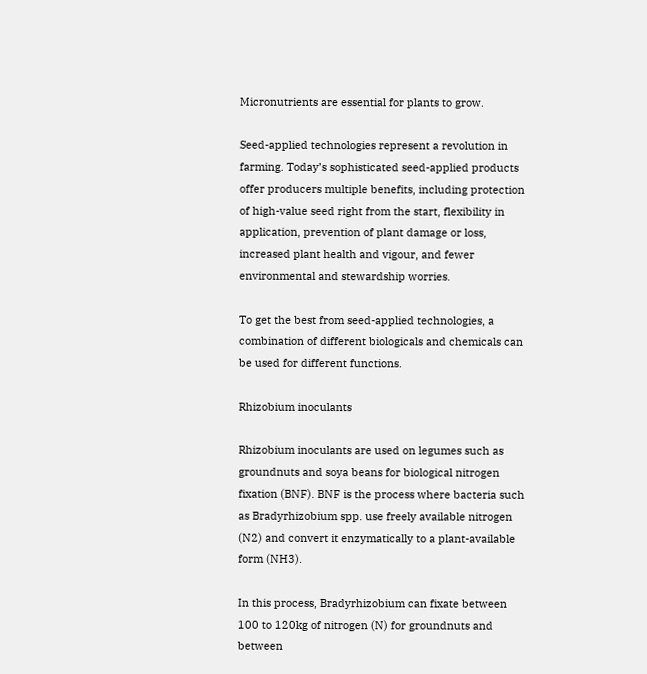Micronutrients are essential for plants to grow.

Seed-applied technologies represent a revolution in farming. Today’s sophisticated seed-applied products offer producers multiple benefits, including protection of high-value seed right from the start, flexibility in application, prevention of plant damage or loss, increased plant health and vigour, and fewer environmental and stewardship worries.

To get the best from seed-applied technologies, a combination of different biologicals and chemicals can be used for different functions.

Rhizobium inoculants

Rhizobium inoculants are used on legumes such as groundnuts and soya beans for biological nitrogen fixation (BNF). BNF is the process where bacteria such as Bradyrhizobium spp. use freely available nitrogen (N2) and convert it enzymatically to a plant-available form (NH3).

In this process, Bradyrhizobium can fixate between 100 to 120kg of nitrogen (N) for groundnuts and between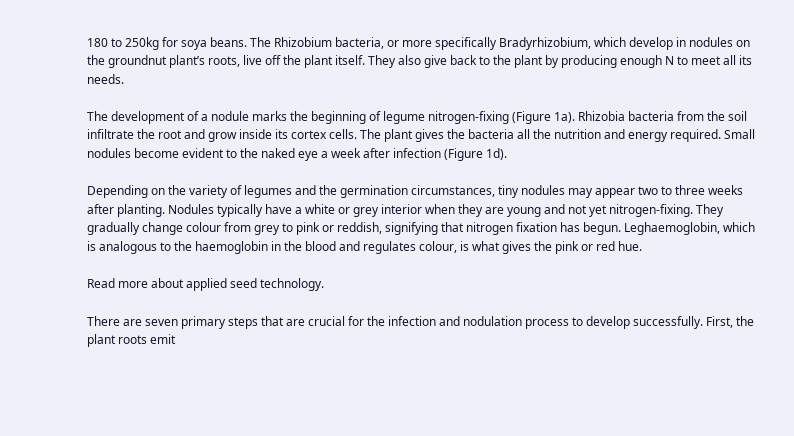180 to 250kg for soya beans. The Rhizobium bacteria, or more specifically Bradyrhizobium, which develop in nodules on the groundnut plant’s roots, live off the plant itself. They also give back to the plant by producing enough N to meet all its needs.

The development of a nodule marks the beginning of legume nitrogen-fixing (Figure 1a). Rhizobia bacteria from the soil infiltrate the root and grow inside its cortex cells. The plant gives the bacteria all the nutrition and energy required. Small nodules become evident to the naked eye a week after infection (Figure 1d).

Depending on the variety of legumes and the germination circumstances, tiny nodules may appear two to three weeks after planting. Nodules typically have a white or grey interior when they are young and not yet nitrogen-fixing. They gradually change colour from grey to pink or reddish, signifying that nitrogen fixation has begun. Leghaemoglobin, which is analogous to the haemoglobin in the blood and regulates colour, is what gives the pink or red hue.

Read more about applied seed technology.

There are seven primary steps that are crucial for the infection and nodulation process to develop successfully. First, the plant roots emit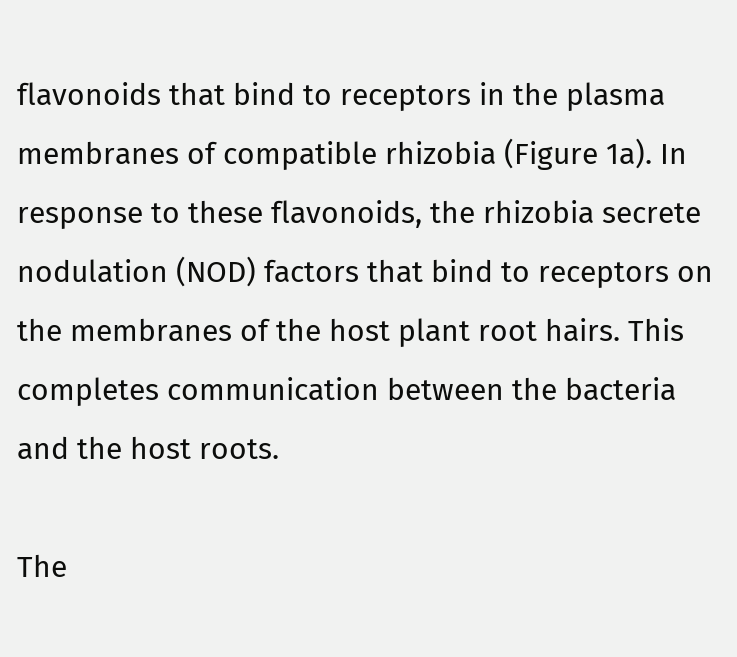flavonoids that bind to receptors in the plasma membranes of compatible rhizobia (Figure 1a). In response to these flavonoids, the rhizobia secrete nodulation (NOD) factors that bind to receptors on the membranes of the host plant root hairs. This completes communication between the bacteria and the host roots.

The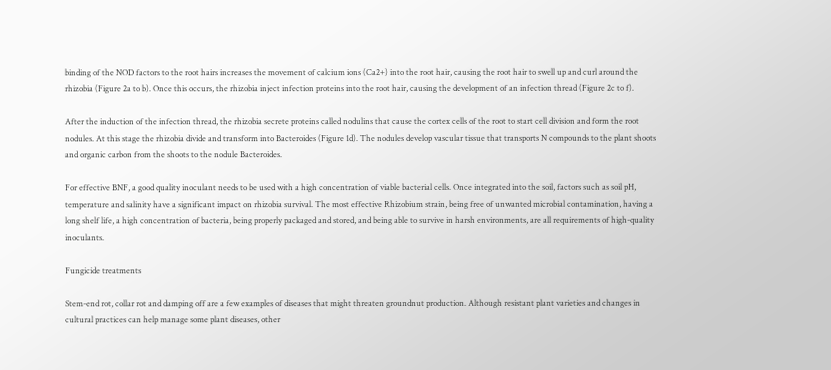binding of the NOD factors to the root hairs increases the movement of calcium ions (Ca2+) into the root hair, causing the root hair to swell up and curl around the rhizobia (Figure 2a to b). Once this occurs, the rhizobia inject infection proteins into the root hair, causing the development of an infection thread (Figure 2c to f).

After the induction of the infection thread, the rhizobia secrete proteins called nodulins that cause the cortex cells of the root to start cell division and form the root nodules. At this stage the rhizobia divide and transform into Bacteroides (Figure 1d). The nodules develop vascular tissue that transports N compounds to the plant shoots and organic carbon from the shoots to the nodule Bacteroides.

For effective BNF, a good quality inoculant needs to be used with a high concentration of viable bacterial cells. Once integrated into the soil, factors such as soil pH, temperature and salinity have a significant impact on rhizobia survival. The most effective Rhizobium strain, being free of unwanted microbial contamination, having a long shelf life, a high concentration of bacteria, being properly packaged and stored, and being able to survive in harsh environments, are all requirements of high-quality inoculants.

Fungicide treatments

Stem-end rot, collar rot and damping off are a few examples of diseases that might threaten groundnut production. Although resistant plant varieties and changes in cultural practices can help manage some plant diseases, other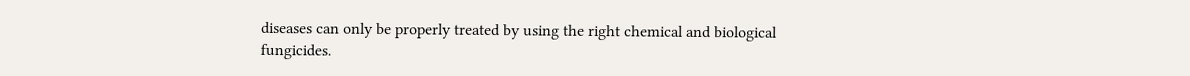diseases can only be properly treated by using the right chemical and biological fungicides.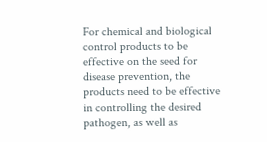For chemical and biological control products to be effective on the seed for disease prevention, the products need to be effective in controlling the desired pathogen, as well as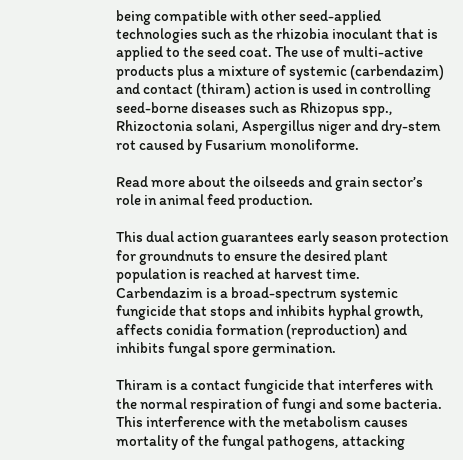being compatible with other seed-applied technologies such as the rhizobia inoculant that is applied to the seed coat. The use of multi-active products plus a mixture of systemic (carbendazim) and contact (thiram) action is used in controlling seed-borne diseases such as Rhizopus spp., Rhizoctonia solani, Aspergillus niger and dry-stem rot caused by Fusarium monoliforme.

Read more about the oilseeds and grain sector’s role in animal feed production.

This dual action guarantees early season protection for groundnuts to ensure the desired plant population is reached at harvest time. Carbendazim is a broad-spectrum systemic fungicide that stops and inhibits hyphal growth, affects conidia formation (reproduction) and inhibits fungal spore germination.

Thiram is a contact fungicide that interferes with the normal respiration of fungi and some bacteria. This interference with the metabolism causes mortality of the fungal pathogens, attacking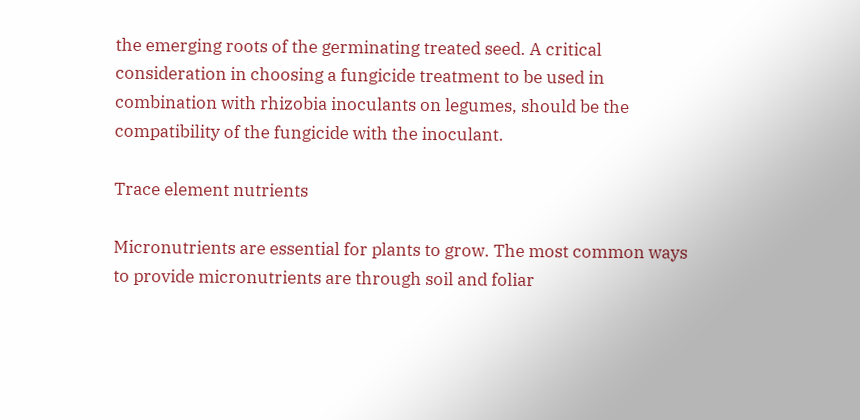the emerging roots of the germinating treated seed. A critical consideration in choosing a fungicide treatment to be used in combination with rhizobia inoculants on legumes, should be the compatibility of the fungicide with the inoculant.

Trace element nutrients

Micronutrients are essential for plants to grow. The most common ways to provide micronutrients are through soil and foliar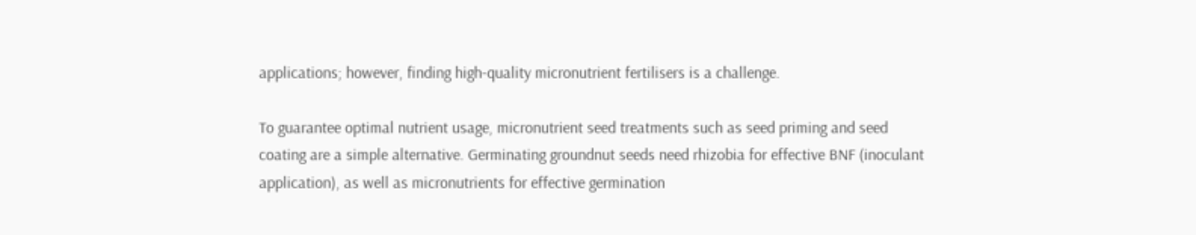applications; however, finding high-quality micronutrient fertilisers is a challenge.

To guarantee optimal nutrient usage, micronutrient seed treatments such as seed priming and seed coating are a simple alternative. Germinating groundnut seeds need rhizobia for effective BNF (inoculant application), as well as micronutrients for effective germination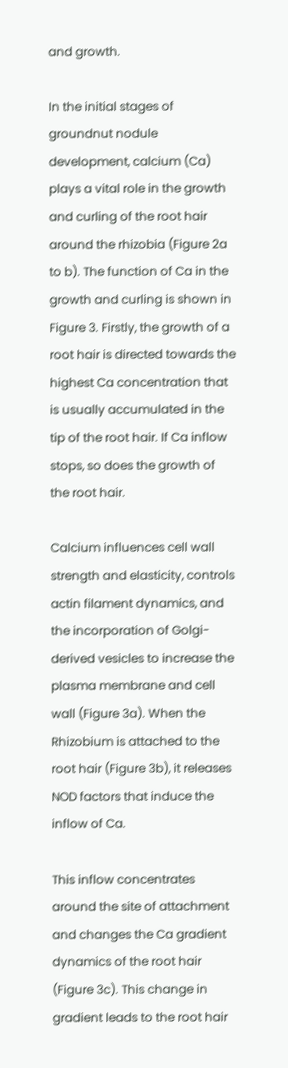and growth.

In the initial stages of groundnut nodule development, calcium (Ca) plays a vital role in the growth and curling of the root hair around the rhizobia (Figure 2a to b). The function of Ca in the growth and curling is shown in Figure 3. Firstly, the growth of a root hair is directed towards the highest Ca concentration that is usually accumulated in the tip of the root hair. If Ca inflow stops, so does the growth of the root hair.

Calcium influences cell wall strength and elasticity, controls actin filament dynamics, and the incorporation of Golgi- derived vesicles to increase the plasma membrane and cell wall (Figure 3a). When the Rhizobium is attached to the root hair (Figure 3b), it releases NOD factors that induce the inflow of Ca.

This inflow concentrates around the site of attachment and changes the Ca gradient dynamics of the root hair (Figure 3c). This change in gradient leads to the root hair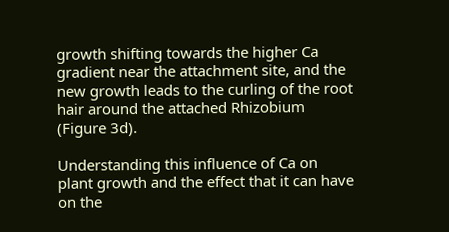growth shifting towards the higher Ca gradient near the attachment site, and the new growth leads to the curling of the root hair around the attached Rhizobium (Figure 3d).

Understanding this influence of Ca on plant growth and the effect that it can have on the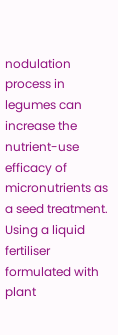nodulation process in legumes can increase the nutrient-use efficacy of micronutrients as a seed treatment. Using a liquid fertiliser formulated with plant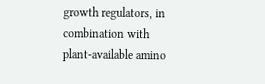growth regulators, in combination with plant-available amino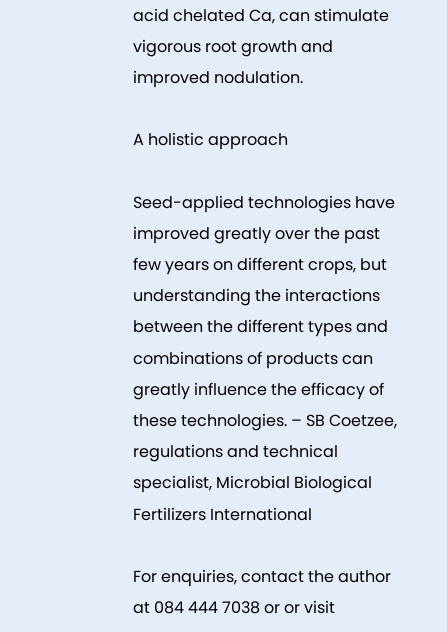acid chelated Ca, can stimulate vigorous root growth and improved nodulation.

A holistic approach

Seed-applied technologies have improved greatly over the past few years on different crops, but understanding the interactions between the different types and combinations of products can greatly influence the efficacy of these technologies. – SB Coetzee, regulations and technical specialist, Microbial Biological Fertilizers International

For enquiries, contact the author at 084 444 7038 or or visit